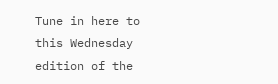Tune in here to this Wednesday edition of the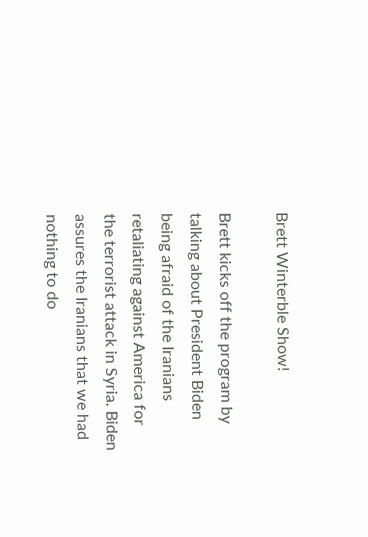Brett Winterble Show!

Brett kicks off the program by talking about President Biden being afraid of the Iranians retaliating against America for the terrorist attack in Syria. Biden assures the Iranians that we had nothing to do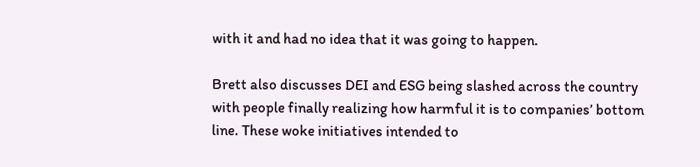with it and had no idea that it was going to happen.

Brett also discusses DEI and ESG being slashed across the country with people finally realizing how harmful it is to companies’ bottom line. These woke initiatives intended to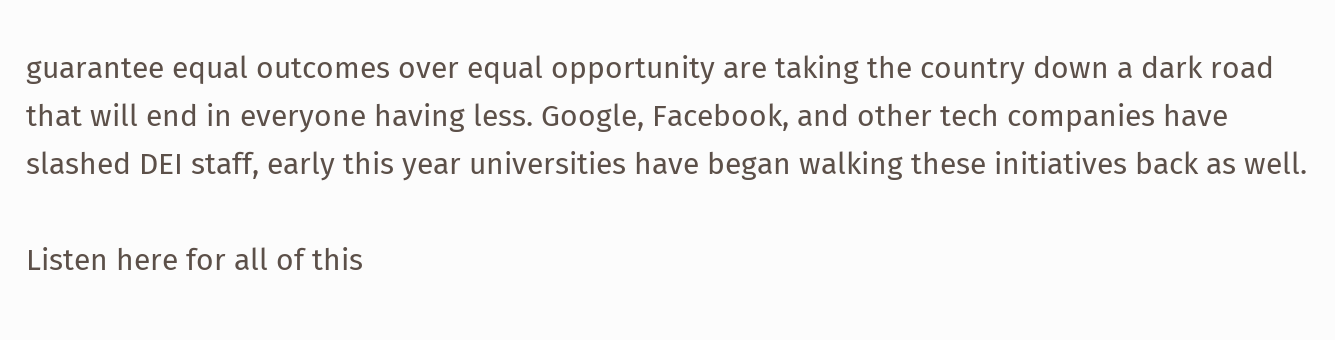guarantee equal outcomes over equal opportunity are taking the country down a dark road that will end in everyone having less. Google, Facebook, and other tech companies have slashed DEI staff, early this year universities have began walking these initiatives back as well.

Listen here for all of this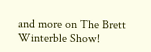and more on The Brett Winterble Show!